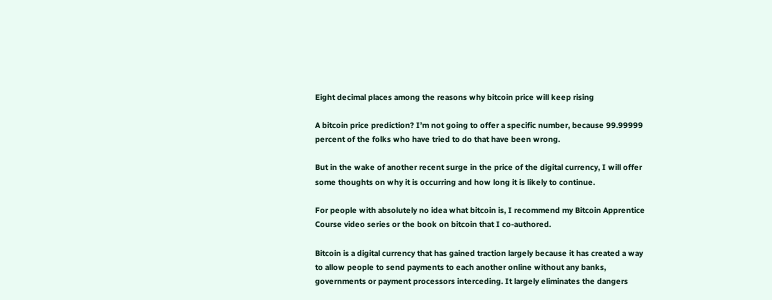Eight decimal places among the reasons why bitcoin price will keep rising

A bitcoin price prediction? I’m not going to offer a specific number, because 99.99999 percent of the folks who have tried to do that have been wrong.

But in the wake of another recent surge in the price of the digital currency, I will offer some thoughts on why it is occurring and how long it is likely to continue.

For people with absolutely no idea what bitcoin is, I recommend my Bitcoin Apprentice Course video series or the book on bitcoin that I co-authored.

Bitcoin is a digital currency that has gained traction largely because it has created a way to allow people to send payments to each another online without any banks, governments or payment processors interceding. It largely eliminates the dangers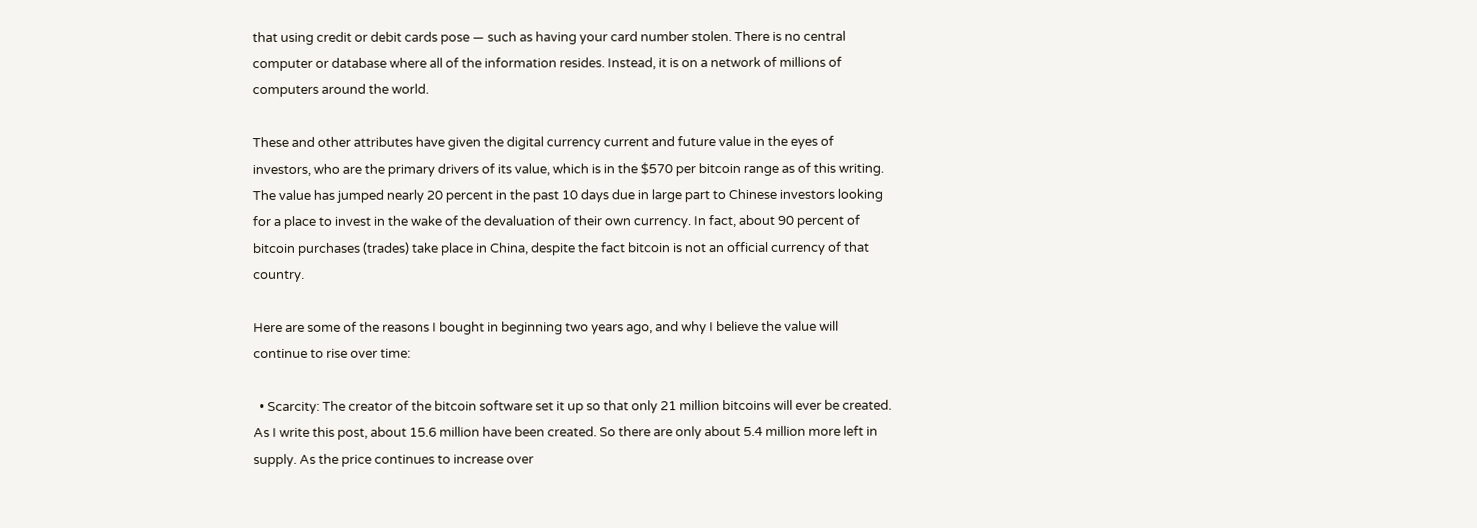that using credit or debit cards pose — such as having your card number stolen. There is no central computer or database where all of the information resides. Instead, it is on a network of millions of computers around the world.

These and other attributes have given the digital currency current and future value in the eyes of investors, who are the primary drivers of its value, which is in the $570 per bitcoin range as of this writing. The value has jumped nearly 20 percent in the past 10 days due in large part to Chinese investors looking for a place to invest in the wake of the devaluation of their own currency. In fact, about 90 percent of bitcoin purchases (trades) take place in China, despite the fact bitcoin is not an official currency of that country.

Here are some of the reasons I bought in beginning two years ago, and why I believe the value will continue to rise over time:

  • Scarcity: The creator of the bitcoin software set it up so that only 21 million bitcoins will ever be created. As I write this post, about 15.6 million have been created. So there are only about 5.4 million more left in supply. As the price continues to increase over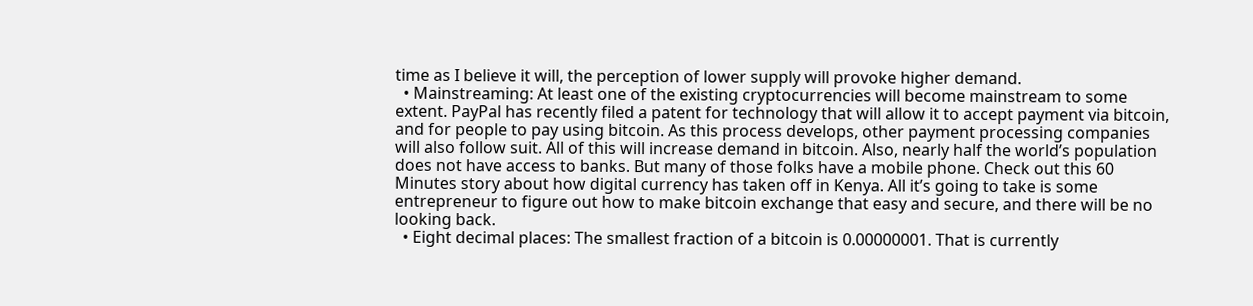time as I believe it will, the perception of lower supply will provoke higher demand.
  • Mainstreaming: At least one of the existing cryptocurrencies will become mainstream to some extent. PayPal has recently filed a patent for technology that will allow it to accept payment via bitcoin, and for people to pay using bitcoin. As this process develops, other payment processing companies will also follow suit. All of this will increase demand in bitcoin. Also, nearly half the world’s population does not have access to banks. But many of those folks have a mobile phone. Check out this 60 Minutes story about how digital currency has taken off in Kenya. All it’s going to take is some entrepreneur to figure out how to make bitcoin exchange that easy and secure, and there will be no looking back.
  • Eight decimal places: The smallest fraction of a bitcoin is 0.00000001. That is currently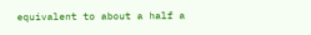equivalent to about a half a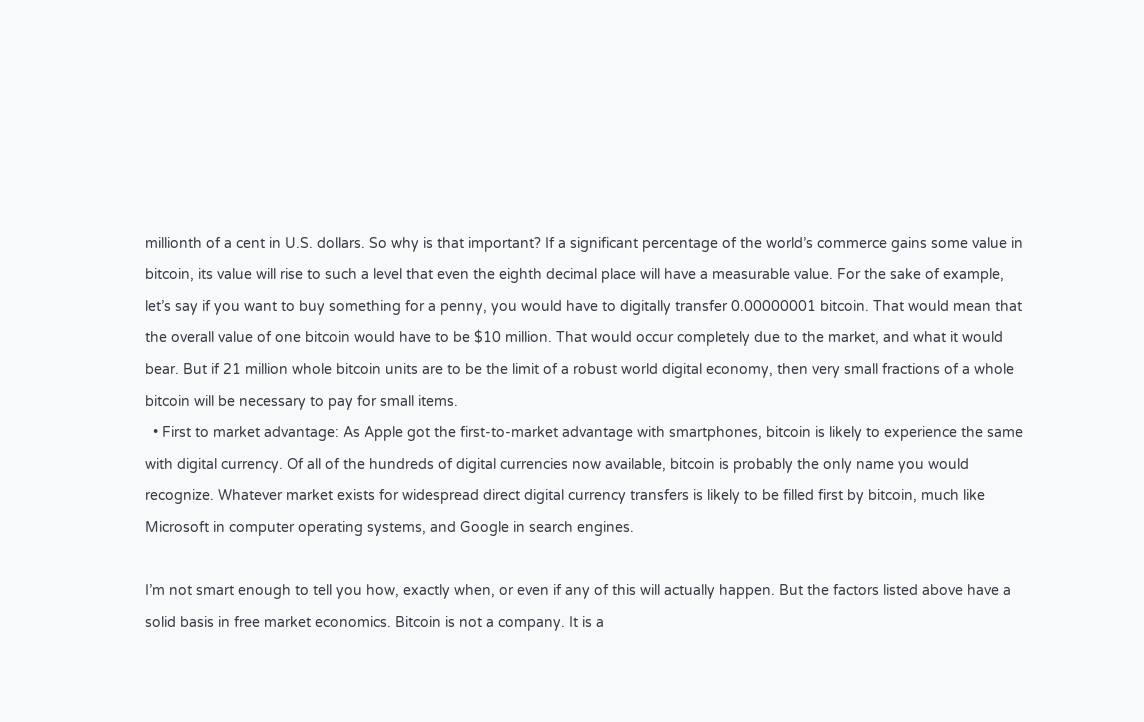millionth of a cent in U.S. dollars. So why is that important? If a significant percentage of the world’s commerce gains some value in bitcoin, its value will rise to such a level that even the eighth decimal place will have a measurable value. For the sake of example, let’s say if you want to buy something for a penny, you would have to digitally transfer 0.00000001 bitcoin. That would mean that the overall value of one bitcoin would have to be $10 million. That would occur completely due to the market, and what it would bear. But if 21 million whole bitcoin units are to be the limit of a robust world digital economy, then very small fractions of a whole bitcoin will be necessary to pay for small items.
  • First to market advantage: As Apple got the first-to-market advantage with smartphones, bitcoin is likely to experience the same with digital currency. Of all of the hundreds of digital currencies now available, bitcoin is probably the only name you would recognize. Whatever market exists for widespread direct digital currency transfers is likely to be filled first by bitcoin, much like Microsoft in computer operating systems, and Google in search engines.

I’m not smart enough to tell you how, exactly when, or even if any of this will actually happen. But the factors listed above have a solid basis in free market economics. Bitcoin is not a company. It is a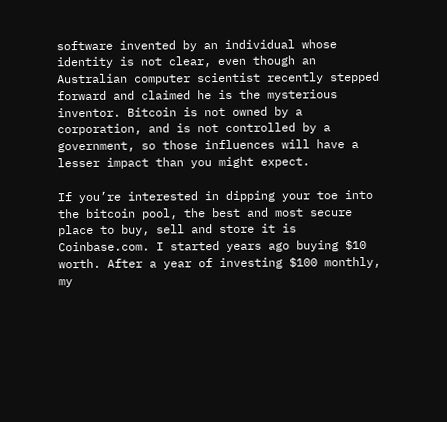software invented by an individual whose identity is not clear, even though an Australian computer scientist recently stepped forward and claimed he is the mysterious inventor. Bitcoin is not owned by a corporation, and is not controlled by a government, so those influences will have a lesser impact than you might expect.

If you’re interested in dipping your toe into the bitcoin pool, the best and most secure place to buy, sell and store it is Coinbase.com. I started years ago buying $10 worth. After a year of investing $100 monthly, my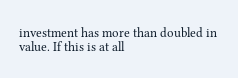investment has more than doubled in value. If this is at all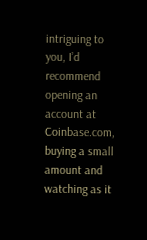intriguing to you, I’d recommend opening an account at Coinbase.com, buying a small amount and watching as it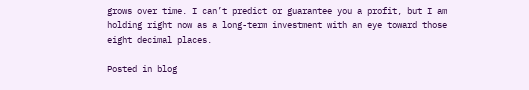grows over time. I can’t predict or guarantee you a profit, but I am holding right now as a long-term investment with an eye toward those eight decimal places.

Posted in blog